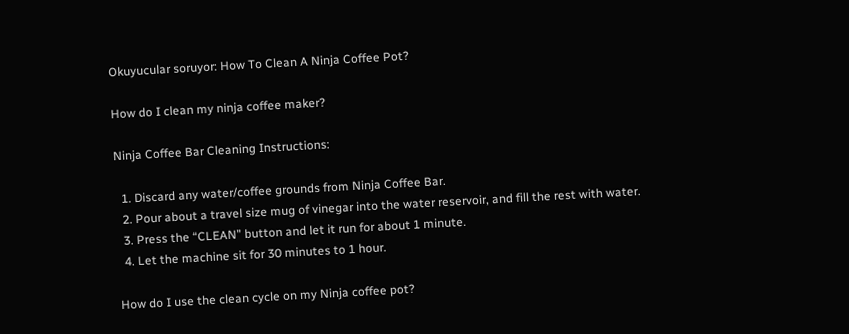Okuyucular soruyor: How To Clean A Ninja Coffee Pot?

How do I clean my ninja coffee maker?

Ninja Coffee Bar Cleaning Instructions:

  1. Discard any water/coffee grounds from Ninja Coffee Bar.
  2. Pour about a travel size mug of vinegar into the water reservoir, and fill the rest with water.
  3. Press the “CLEAN” button and let it run for about 1 minute.
  4. Let the machine sit for 30 minutes to 1 hour.

How do I use the clean cycle on my Ninja coffee pot?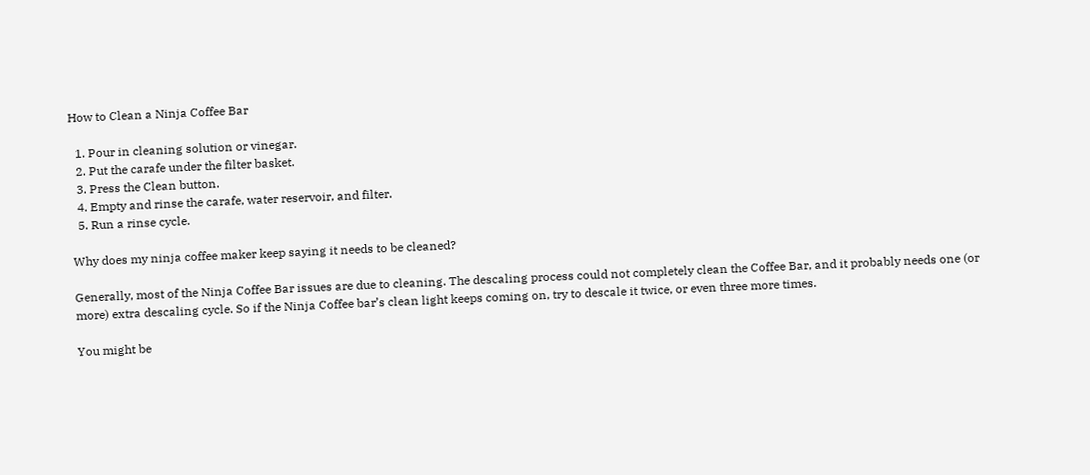How to Clean a Ninja Coffee Bar

  1. Pour in cleaning solution or vinegar.
  2. Put the carafe under the filter basket.
  3. Press the Clean button.
  4. Empty and rinse the carafe, water reservoir, and filter.
  5. Run a rinse cycle.

Why does my ninja coffee maker keep saying it needs to be cleaned?

Generally, most of the Ninja Coffee Bar issues are due to cleaning. The descaling process could not completely clean the Coffee Bar, and it probably needs one (or more) extra descaling cycle. So if the Ninja Coffee bar’s clean light keeps coming on, try to descale it twice, or even three more times.

You might be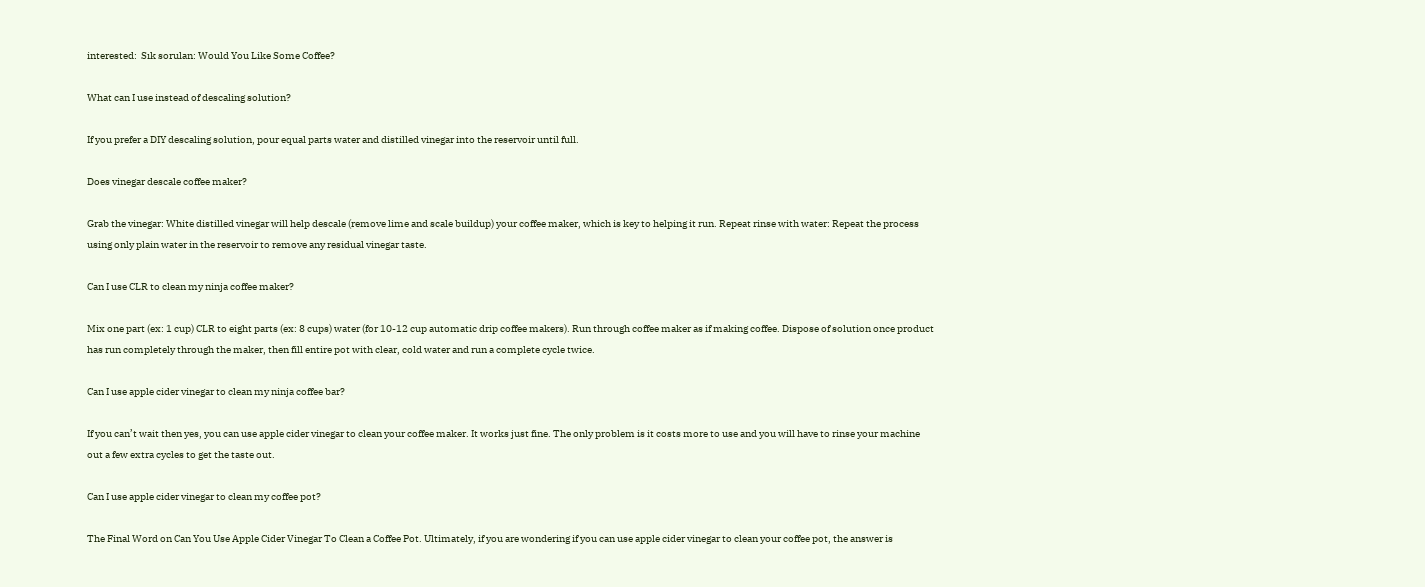interested:  Sık sorulan: Would You Like Some Coffee?

What can I use instead of descaling solution?

If you prefer a DIY descaling solution, pour equal parts water and distilled vinegar into the reservoir until full.

Does vinegar descale coffee maker?

Grab the vinegar: White distilled vinegar will help descale (remove lime and scale buildup) your coffee maker, which is key to helping it run. Repeat rinse with water: Repeat the process using only plain water in the reservoir to remove any residual vinegar taste.

Can I use CLR to clean my ninja coffee maker?

Mix one part (ex: 1 cup) CLR to eight parts (ex: 8 cups) water (for 10-12 cup automatic drip coffee makers). Run through coffee maker as if making coffee. Dispose of solution once product has run completely through the maker, then fill entire pot with clear, cold water and run a complete cycle twice.

Can I use apple cider vinegar to clean my ninja coffee bar?

If you can’t wait then yes, you can use apple cider vinegar to clean your coffee maker. It works just fine. The only problem is it costs more to use and you will have to rinse your machine out a few extra cycles to get the taste out.

Can I use apple cider vinegar to clean my coffee pot?

The Final Word on Can You Use Apple Cider Vinegar To Clean a Coffee Pot. Ultimately, if you are wondering if you can use apple cider vinegar to clean your coffee pot, the answer is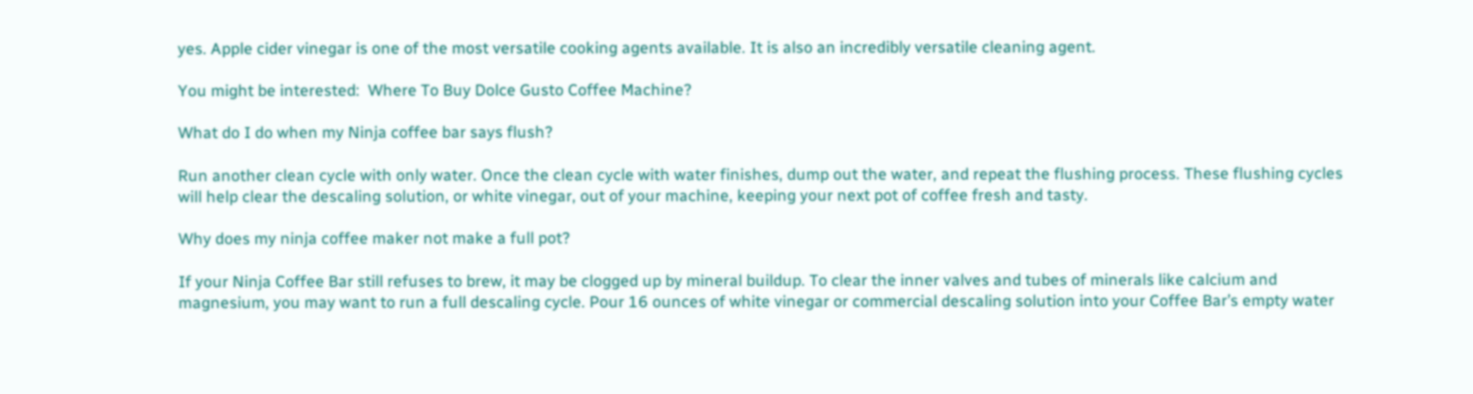yes. Apple cider vinegar is one of the most versatile cooking agents available. It is also an incredibly versatile cleaning agent.

You might be interested:  Where To Buy Dolce Gusto Coffee Machine?

What do I do when my Ninja coffee bar says flush?

Run another clean cycle with only water. Once the clean cycle with water finishes, dump out the water, and repeat the flushing process. These flushing cycles will help clear the descaling solution, or white vinegar, out of your machine, keeping your next pot of coffee fresh and tasty.

Why does my ninja coffee maker not make a full pot?

If your Ninja Coffee Bar still refuses to brew, it may be clogged up by mineral buildup. To clear the inner valves and tubes of minerals like calcium and magnesium, you may want to run a full descaling cycle. Pour 16 ounces of white vinegar or commercial descaling solution into your Coffee Bar’s empty water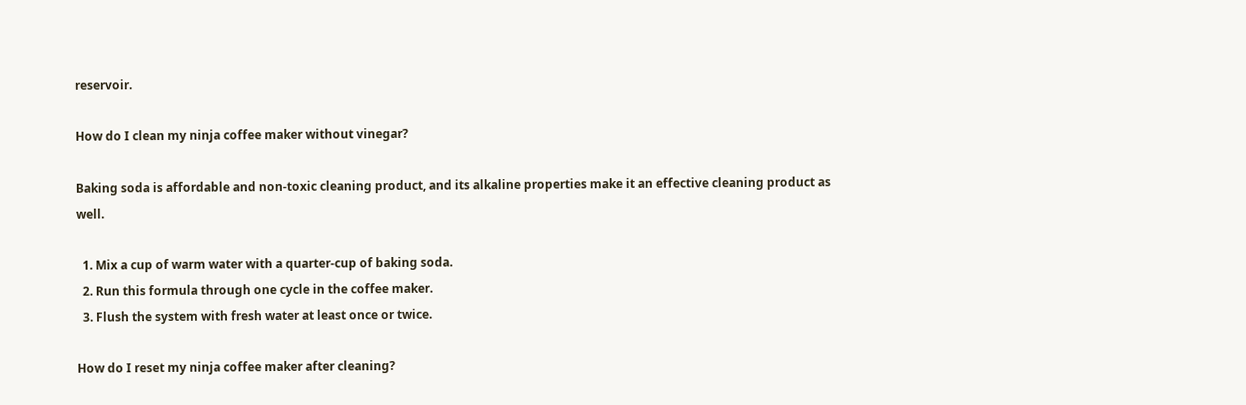reservoir.

How do I clean my ninja coffee maker without vinegar?

Baking soda is affordable and non-toxic cleaning product, and its alkaline properties make it an effective cleaning product as well.

  1. Mix a cup of warm water with a quarter-cup of baking soda.
  2. Run this formula through one cycle in the coffee maker.
  3. Flush the system with fresh water at least once or twice.

How do I reset my ninja coffee maker after cleaning?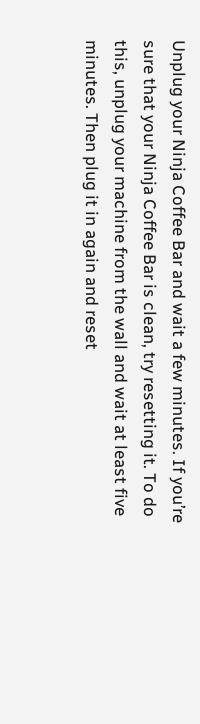Unplug your Ninja Coffee Bar and wait a few minutes. If you’re sure that your Ninja Coffee Bar is clean, try resetting it. To do this, unplug your machine from the wall and wait at least five minutes. Then plug it in again and reset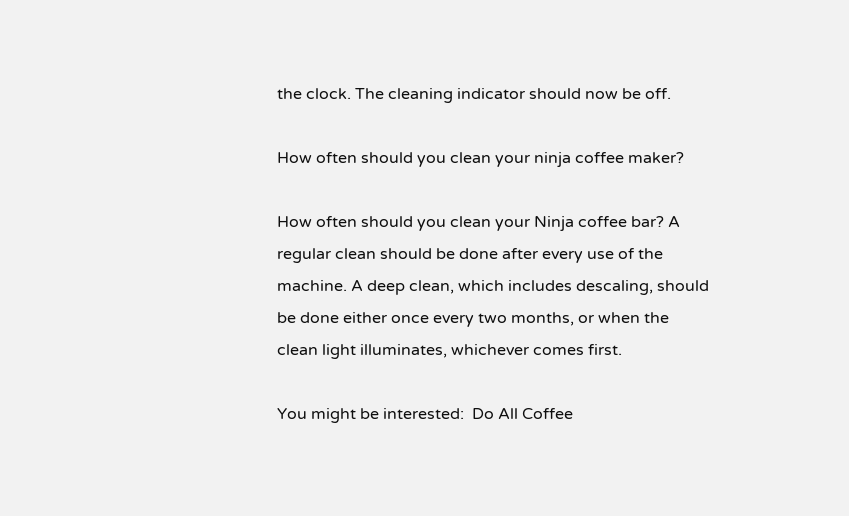the clock. The cleaning indicator should now be off.

How often should you clean your ninja coffee maker?

How often should you clean your Ninja coffee bar? A regular clean should be done after every use of the machine. A deep clean, which includes descaling, should be done either once every two months, or when the clean light illuminates, whichever comes first.

You might be interested:  Do All Coffee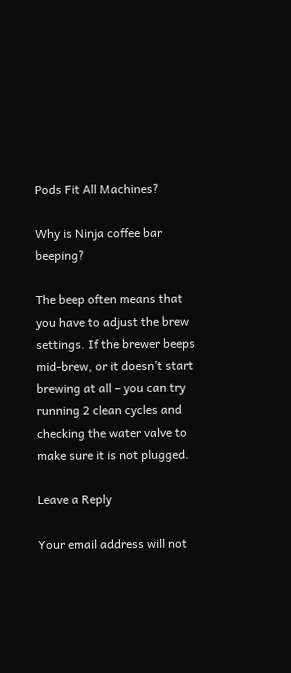Pods Fit All Machines?

Why is Ninja coffee bar beeping?

The beep often means that you have to adjust the brew settings. If the brewer beeps mid-brew, or it doesn’t start brewing at all – you can try running 2 clean cycles and checking the water valve to make sure it is not plugged.

Leave a Reply

Your email address will not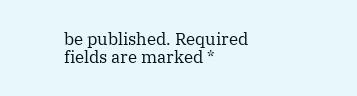be published. Required fields are marked *